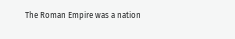The Roman Empire was a nation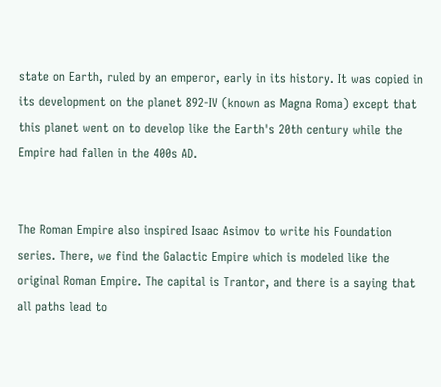state on Earth, ruled by an emperor, early in its history. It was copied in its development on the planet 892-IV (known as Magna Roma) except that this planet went on to develop like the Earth's 20th century while the Empire had fallen in the 400s AD.


The Roman Empire also inspired Isaac Asimov to write his Foundation series. There, we find the Galactic Empire which is modeled like the original Roman Empire. The capital is Trantor, and there is a saying that all paths lead to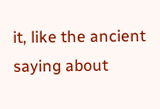it, like the ancient saying about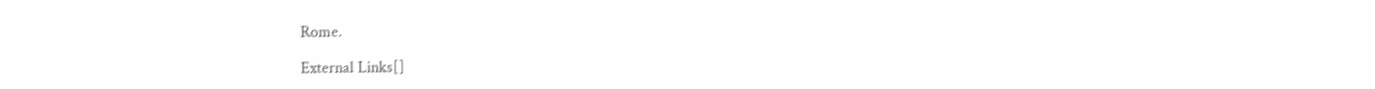Rome.

External Links[]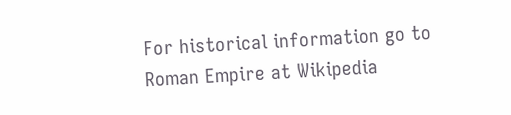For historical information go to Roman Empire at Wikipedia